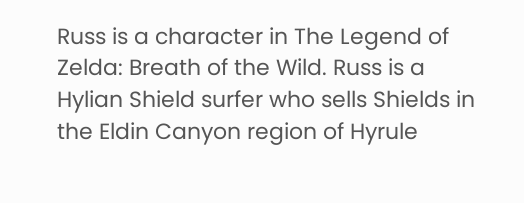Russ is a character in The Legend of Zelda: Breath of the Wild. Russ is a Hylian Shield surfer who sells Shields in the Eldin Canyon region of Hyrule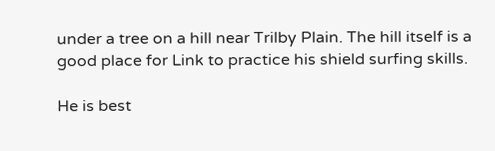under a tree on a hill near Trilby Plain. The hill itself is a good place for Link to practice his shield surfing skills.

He is best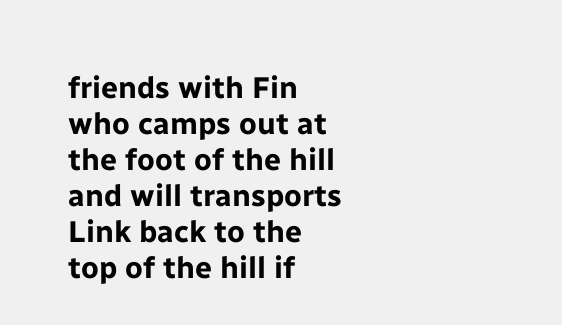friends with Fin who camps out at the foot of the hill and will transports Link back to the top of the hill if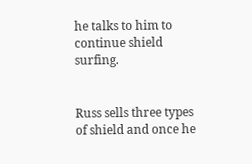he talks to him to continue shield surfing.


Russ sells three types of shield and once he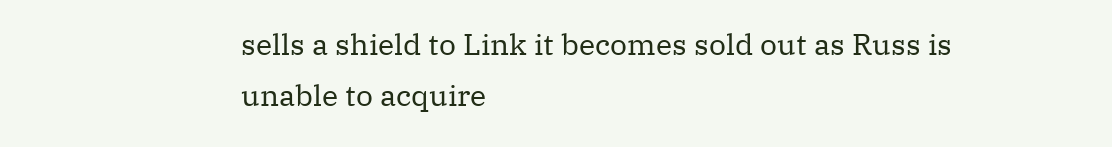sells a shield to Link it becomes sold out as Russ is unable to acquire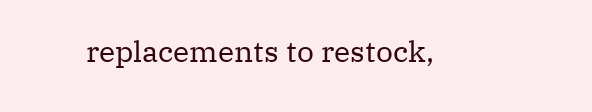replacements to restock,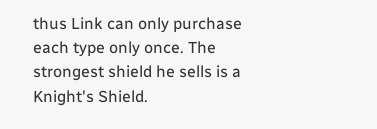thus Link can only purchase each type only once. The strongest shield he sells is a Knight's Shield.